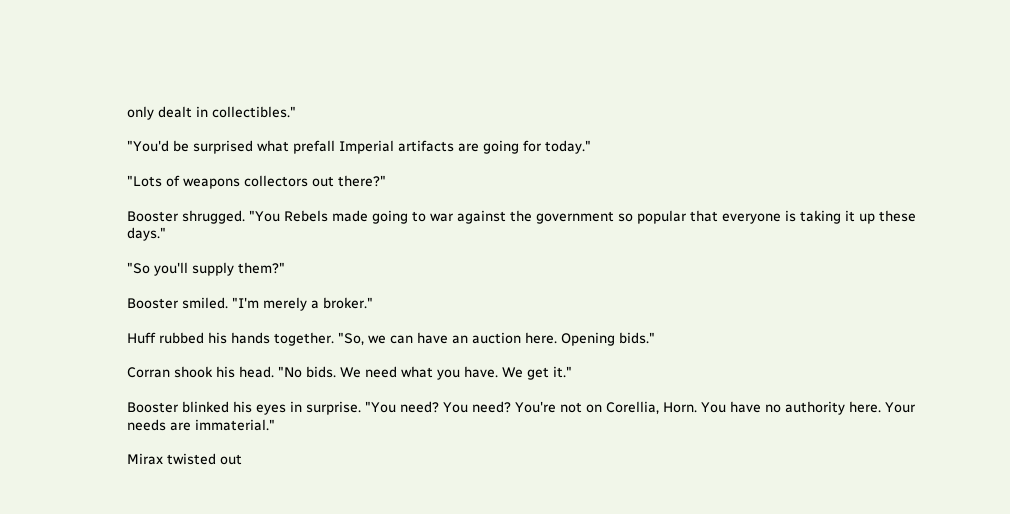only dealt in collectibles."

"You'd be surprised what prefall Imperial artifacts are going for today."

"Lots of weapons collectors out there?"

Booster shrugged. "You Rebels made going to war against the government so popular that everyone is taking it up these days."

"So you'll supply them?"

Booster smiled. "I'm merely a broker."

Huff rubbed his hands together. "So, we can have an auction here. Opening bids."

Corran shook his head. "No bids. We need what you have. We get it."

Booster blinked his eyes in surprise. "You need? You need? You're not on Corellia, Horn. You have no authority here. Your needs are immaterial."

Mirax twisted out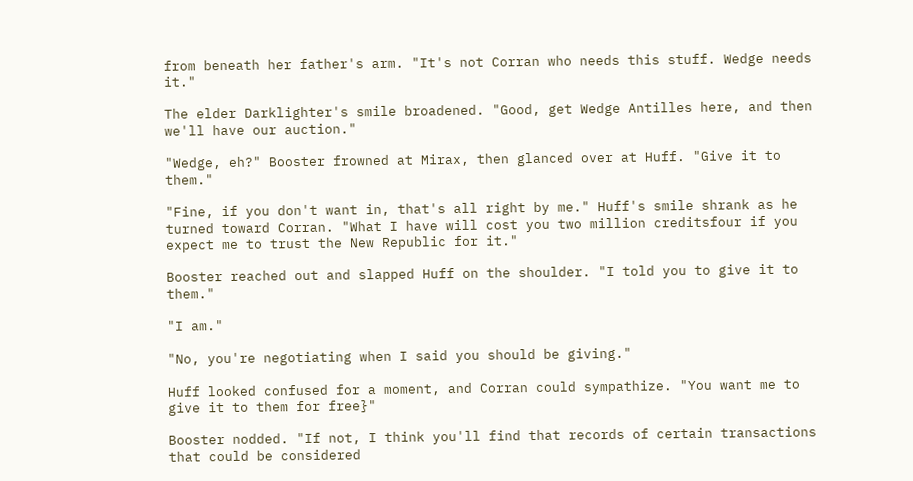from beneath her father's arm. "It's not Corran who needs this stuff. Wedge needs it."

The elder Darklighter's smile broadened. "Good, get Wedge Antilles here, and then we'll have our auction."

"Wedge, eh?" Booster frowned at Mirax, then glanced over at Huff. "Give it to them."

"Fine, if you don't want in, that's all right by me." Huff's smile shrank as he turned toward Corran. "What I have will cost you two million creditsfour if you expect me to trust the New Republic for it."

Booster reached out and slapped Huff on the shoulder. "I told you to give it to them."

"I am."

"No, you're negotiating when I said you should be giving."

Huff looked confused for a moment, and Corran could sympathize. "You want me to give it to them for free}"

Booster nodded. "If not, I think you'll find that records of certain transactions that could be considered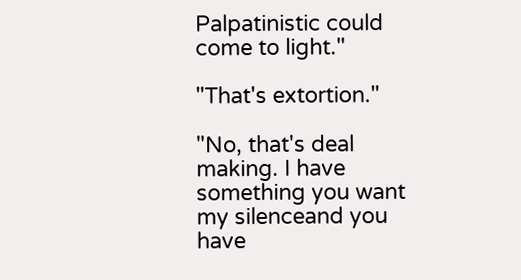Palpatinistic could come to light."

"That's extortion."

"No, that's deal making. I have something you want my silenceand you have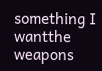something I wantthe weapons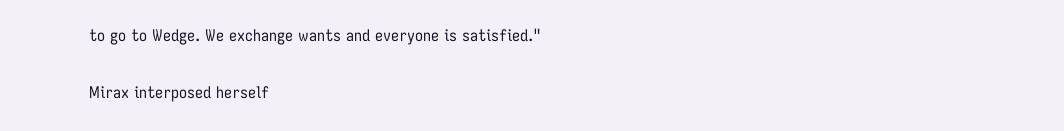to go to Wedge. We exchange wants and everyone is satisfied."

Mirax interposed herself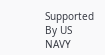Supported By US NAVY